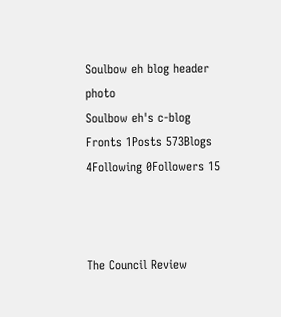Soulbow eh blog header photo
Soulbow eh's c-blog
Fronts 1Posts 573Blogs 4Following 0Followers 15



The Council Review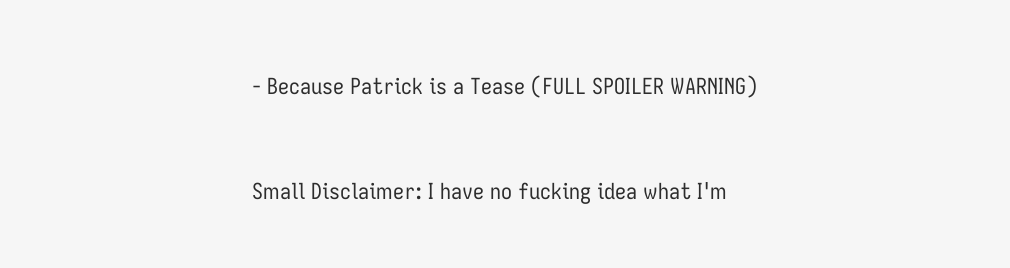- Because Patrick is a Tease (FULL SPOILER WARNING)


Small Disclaimer: I have no fucking idea what I'm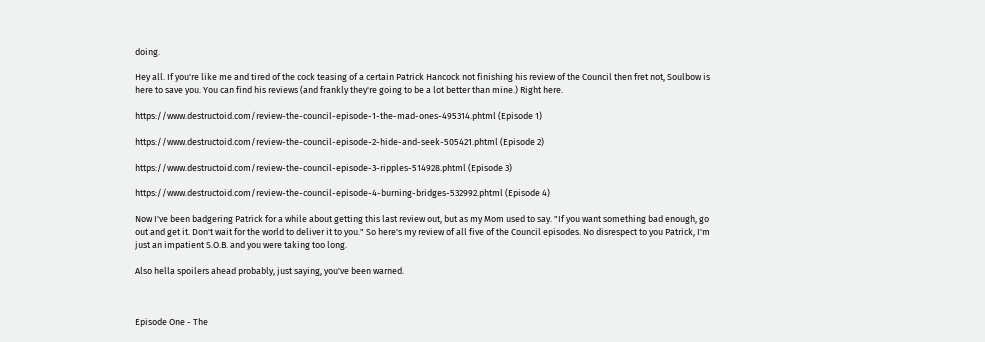doing.

Hey all. If you're like me and tired of the cock teasing of a certain Patrick Hancock not finishing his review of the Council then fret not, Soulbow is here to save you. You can find his reviews (and frankly they're going to be a lot better than mine.) Right here.

https://www.destructoid.com/review-the-council-episode-1-the-mad-ones-495314.phtml (Episode 1)

https://www.destructoid.com/review-the-council-episode-2-hide-and-seek-505421.phtml (Episode 2)

https://www.destructoid.com/review-the-council-episode-3-ripples-514928.phtml (Episode 3)

https://www.destructoid.com/review-the-council-episode-4-burning-bridges-532992.phtml (Episode 4)

Now I've been badgering Patrick for a while about getting this last review out, but as my Mom used to say. "If you want something bad enough, go out and get it. Don't wait for the world to deliver it to you." So here's my review of all five of the Council episodes. No disrespect to you Patrick, I'm just an impatient S.O.B. and you were taking too long.

Also hella spoilers ahead probably, just saying, you've been warned.



Episode One - The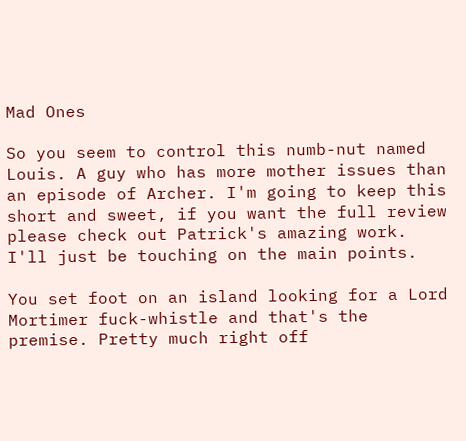Mad Ones

So you seem to control this numb-nut named Louis. A guy who has more mother issues than an episode of Archer. I'm going to keep this short and sweet, if you want the full review please check out Patrick's amazing work. I'll just be touching on the main points.

You set foot on an island looking for a Lord Mortimer fuck-whistle and that's the premise. Pretty much right off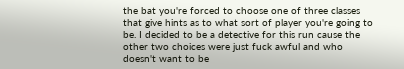the bat you're forced to choose one of three classes that give hints as to what sort of player you're going to be. I decided to be a detective for this run cause the other two choices were just fuck awful and who doesn't want to be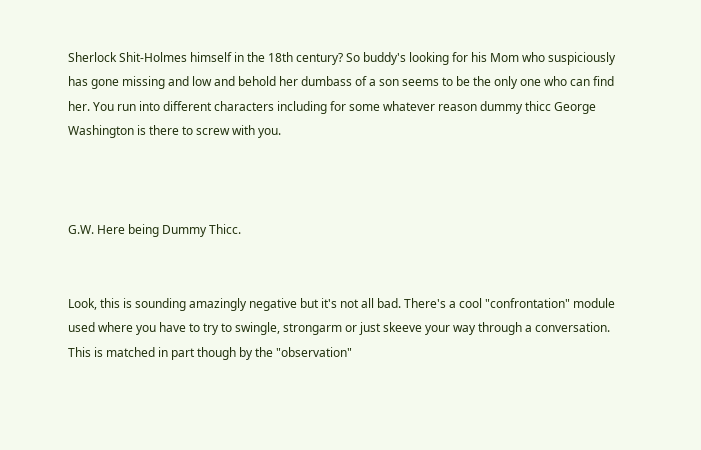Sherlock Shit-Holmes himself in the 18th century? So buddy's looking for his Mom who suspiciously has gone missing and low and behold her dumbass of a son seems to be the only one who can find her. You run into different characters including for some whatever reason dummy thicc George Washington is there to screw with you.



G.W. Here being Dummy Thicc.


Look, this is sounding amazingly negative but it's not all bad. There's a cool "confrontation" module used where you have to try to swingle, strongarm or just skeeve your way through a conversation. This is matched in part though by the "observation"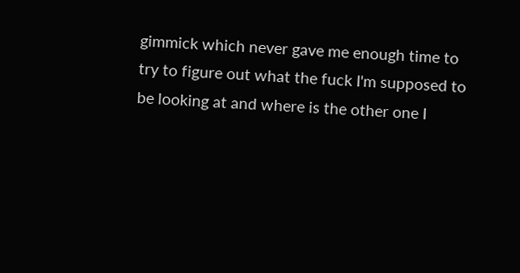gimmick which never gave me enough time to try to figure out what the fuck I'm supposed to be looking at and where is the other one I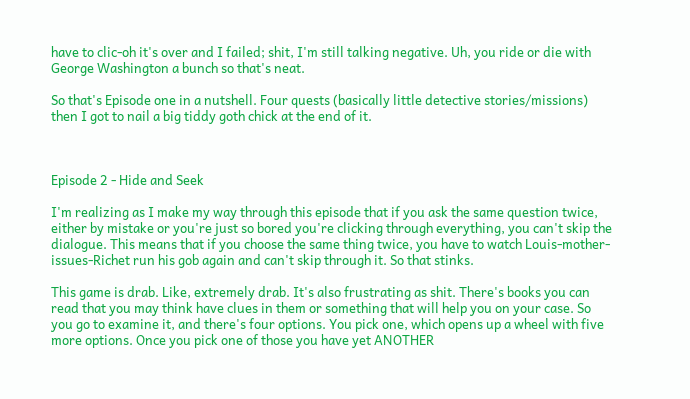have to clic-oh it's over and I failed; shit, I'm still talking negative. Uh, you ride or die with George Washington a bunch so that's neat.

So that's Episode one in a nutshell. Four quests (basically little detective stories/missions) then I got to nail a big tiddy goth chick at the end of it.



Episode 2 - Hide and Seek

I'm realizing as I make my way through this episode that if you ask the same question twice, either by mistake or you're just so bored you're clicking through everything, you can't skip the dialogue. This means that if you choose the same thing twice, you have to watch Louis-mother-issues-Richet run his gob again and can't skip through it. So that stinks.

This game is drab. Like, extremely drab. It's also frustrating as shit. There's books you can read that you may think have clues in them or something that will help you on your case. So you go to examine it, and there's four options. You pick one, which opens up a wheel with five more options. Once you pick one of those you have yet ANOTHER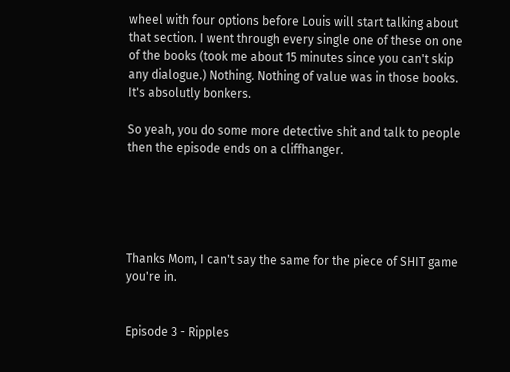wheel with four options before Louis will start talking about that section. I went through every single one of these on one of the books (took me about 15 minutes since you can't skip any dialogue.) Nothing. Nothing of value was in those books. It's absolutly bonkers.

So yeah, you do some more detective shit and talk to people then the episode ends on a cliffhanger.





Thanks Mom, I can't say the same for the piece of SHIT game you're in.


Episode 3 - Ripples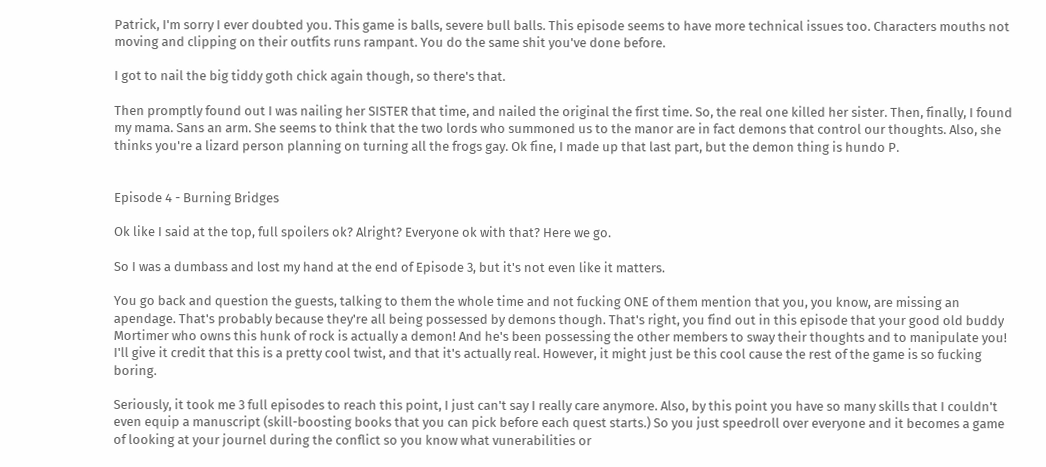Patrick, I'm sorry I ever doubted you. This game is balls, severe bull balls. This episode seems to have more technical issues too. Characters mouths not moving and clipping on their outfits runs rampant. You do the same shit you've done before.

I got to nail the big tiddy goth chick again though, so there's that.

Then promptly found out I was nailing her SISTER that time, and nailed the original the first time. So, the real one killed her sister. Then, finally, I found my mama. Sans an arm. She seems to think that the two lords who summoned us to the manor are in fact demons that control our thoughts. Also, she thinks you're a lizard person planning on turning all the frogs gay. Ok fine, I made up that last part, but the demon thing is hundo P.


Episode 4 - Burning Bridges

Ok like I said at the top, full spoilers ok? Alright? Everyone ok with that? Here we go.

So I was a dumbass and lost my hand at the end of Episode 3, but it's not even like it matters.

You go back and question the guests, talking to them the whole time and not fucking ONE of them mention that you, you know, are missing an apendage. That's probably because they're all being possessed by demons though. That's right, you find out in this episode that your good old buddy Mortimer who owns this hunk of rock is actually a demon! And he's been possessing the other members to sway their thoughts and to manipulate you! I'll give it credit that this is a pretty cool twist, and that it's actually real. However, it might just be this cool cause the rest of the game is so fucking boring.

Seriously, it took me 3 full episodes to reach this point, I just can't say I really care anymore. Also, by this point you have so many skills that I couldn't even equip a manuscript (skill-boosting books that you can pick before each quest starts.) So you just speedroll over everyone and it becomes a game of looking at your journel during the conflict so you know what vunerabilities or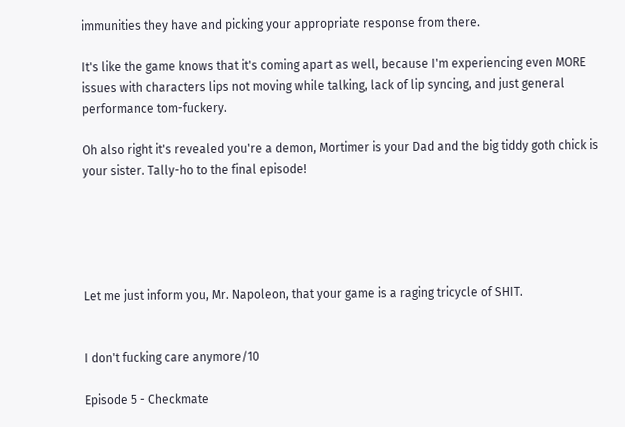immunities they have and picking your appropriate response from there.

It's like the game knows that it's coming apart as well, because I'm experiencing even MORE issues with characters lips not moving while talking, lack of lip syncing, and just general performance tom-fuckery.

Oh also right it's revealed you're a demon, Mortimer is your Dad and the big tiddy goth chick is your sister. Tally-ho to the final episode!





Let me just inform you, Mr. Napoleon, that your game is a raging tricycle of SHIT.


I don't fucking care anymore/10

Episode 5 - Checkmate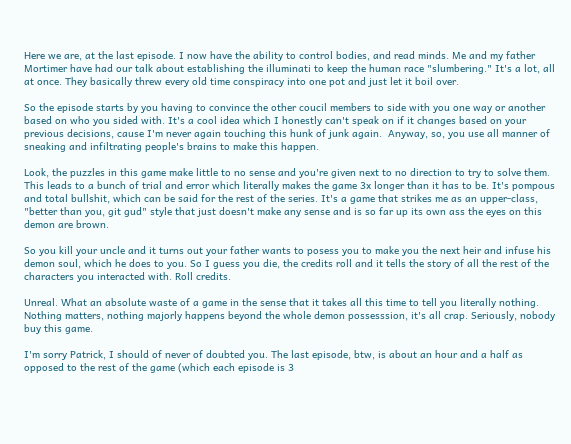Here we are, at the last episode. I now have the ability to control bodies, and read minds. Me and my father Mortimer have had our talk about establishing the illuminati to keep the human race "slumbering." It's a lot, all at once. They basically threw every old time conspiracy into one pot and just let it boil over.

So the episode starts by you having to convince the other coucil members to side with you one way or another based on who you sided with. It's a cool idea which I honestly can't speak on if it changes based on your previous decisions, cause I'm never again touching this hunk of junk again.  Anyway, so, you use all manner of sneaking and infiltrating people's brains to make this happen.

Look, the puzzles in this game make little to no sense and you're given next to no direction to try to solve them. This leads to a bunch of trial and error which literally makes the game 3x longer than it has to be. It's pompous and total bullshit, which can be said for the rest of the series. It's a game that strikes me as an upper-class, "better than you, git gud" style that just doesn't make any sense and is so far up its own ass the eyes on this demon are brown.

So you kill your uncle and it turns out your father wants to posess you to make you the next heir and infuse his demon soul, which he does to you. So I guess you die, the credits roll and it tells the story of all the rest of the characters you interacted with. Roll credits.

Unreal. What an absolute waste of a game in the sense that it takes all this time to tell you literally nothing. Nothing matters, nothing majorly happens beyond the whole demon possesssion, it's all crap. Seriously, nobody buy this game.

I'm sorry Patrick, I should of never of doubted you. The last episode, btw, is about an hour and a half as opposed to the rest of the game (which each episode is 3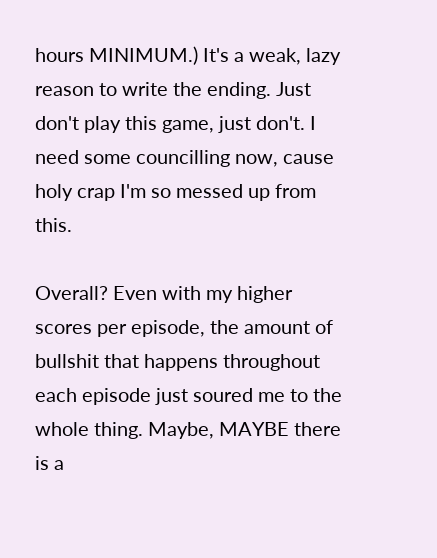hours MINIMUM.) It's a weak, lazy reason to write the ending. Just don't play this game, just don't. I need some councilling now, cause holy crap I'm so messed up from this.

Overall? Even with my higher scores per episode, the amount of bullshit that happens throughout each episode just soured me to the whole thing. Maybe, MAYBE there is a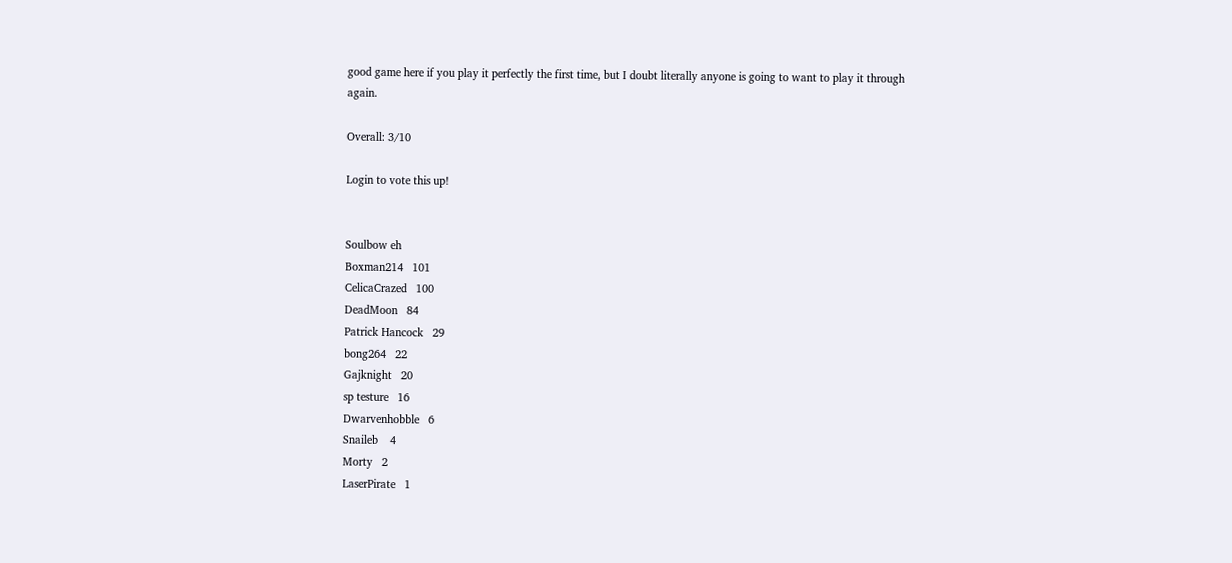good game here if you play it perfectly the first time, but I doubt literally anyone is going to want to play it through again.

Overall: 3/10

Login to vote this up!


Soulbow eh
Boxman214   101
CelicaCrazed   100
DeadMoon   84
Patrick Hancock   29
bong264   22
Gajknight   20
sp testure   16
Dwarvenhobble   6
Snaileb    4
Morty   2
LaserPirate   1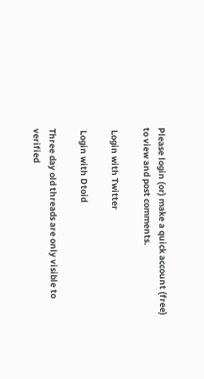Please login (or) make a quick account (free)
to view and post comments.

 Login with Twitter

 Login with Dtoid

Three day old threads are only visible to verified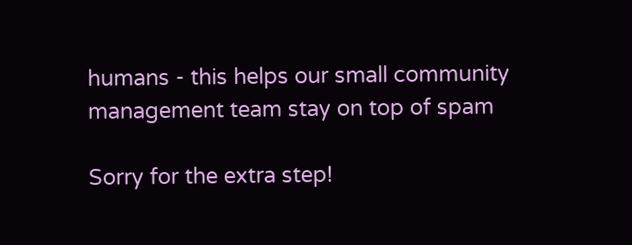humans - this helps our small community management team stay on top of spam

Sorry for the extra step!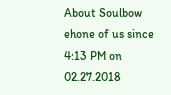About Soulbow ehone of us since 4:13 PM on 02.27.2018